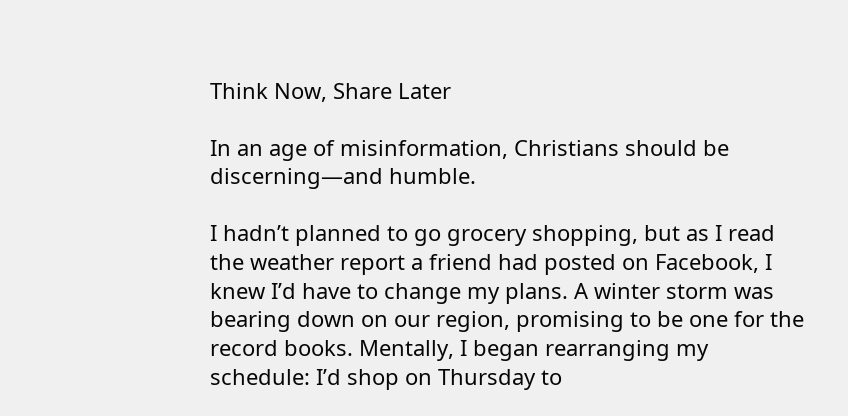Think Now, Share Later

In an age of misinformation, Christians should be discerning—and humble.

I hadn’t planned to go grocery shopping, but as I read the weather report a friend had posted on Facebook, I knew I’d have to change my plans. A winter storm was bearing down on our region, promising to be one for the record books. Mentally, I began rearranging my schedule: I’d shop on Thursday to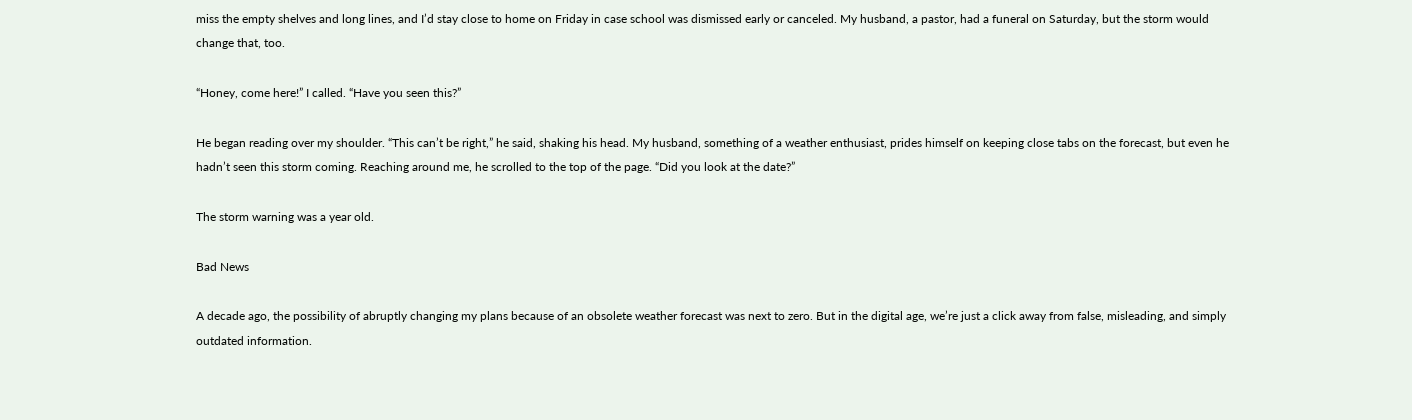miss the empty shelves and long lines, and I’d stay close to home on Friday in case school was dismissed early or canceled. My husband, a pastor, had a funeral on Saturday, but the storm would change that, too.

“Honey, come here!” I called. “Have you seen this?”

He began reading over my shoulder. “This can’t be right,” he said, shaking his head. My husband, something of a weather enthusiast, prides himself on keeping close tabs on the forecast, but even he hadn’t seen this storm coming. Reaching around me, he scrolled to the top of the page. “Did you look at the date?”

The storm warning was a year old.

Bad News

A decade ago, the possibility of abruptly changing my plans because of an obsolete weather forecast was next to zero. But in the digital age, we’re just a click away from false, misleading, and simply outdated information.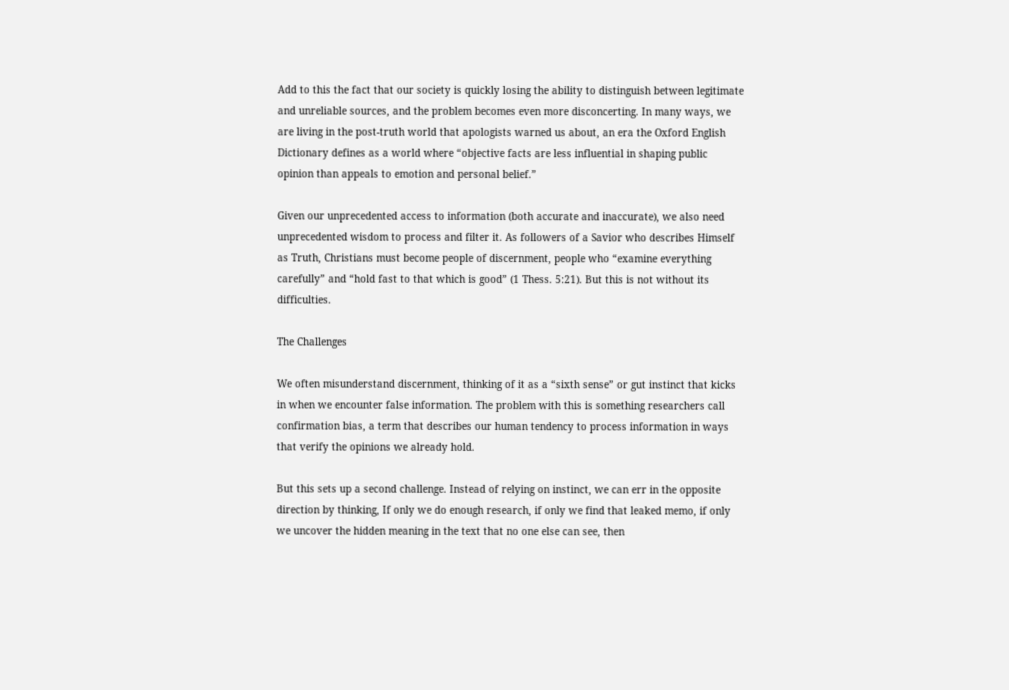Add to this the fact that our society is quickly losing the ability to distinguish between legitimate and unreliable sources, and the problem becomes even more disconcerting. In many ways, we are living in the post-truth world that apologists warned us about, an era the Oxford English Dictionary defines as a world where “objective facts are less influential in shaping public opinion than appeals to emotion and personal belief.”

Given our unprecedented access to information (both accurate and inaccurate), we also need unprecedented wisdom to process and filter it. As followers of a Savior who describes Himself as Truth, Christians must become people of discernment, people who “examine everything carefully” and “hold fast to that which is good” (1 Thess. 5:21). But this is not without its difficulties.

The Challenges

We often misunderstand discernment, thinking of it as a “sixth sense” or gut instinct that kicks in when we encounter false information. The problem with this is something researchers call confirmation bias, a term that describes our human tendency to process information in ways that verify the opinions we already hold.

But this sets up a second challenge. Instead of relying on instinct, we can err in the opposite direction by thinking, If only we do enough research, if only we find that leaked memo, if only we uncover the hidden meaning in the text that no one else can see, then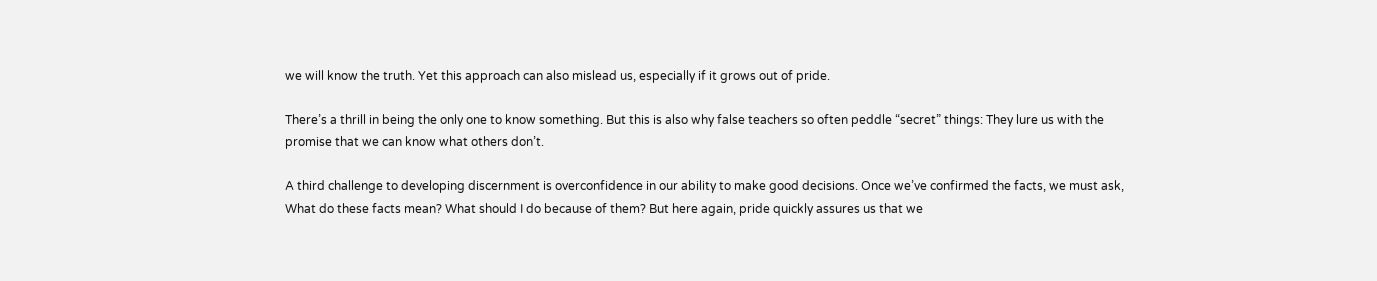we will know the truth. Yet this approach can also mislead us, especially if it grows out of pride.

There’s a thrill in being the only one to know something. But this is also why false teachers so often peddle “secret” things: They lure us with the promise that we can know what others don’t.

A third challenge to developing discernment is overconfidence in our ability to make good decisions. Once we’ve confirmed the facts, we must ask, What do these facts mean? What should I do because of them? But here again, pride quickly assures us that we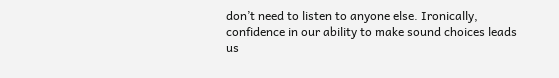don’t need to listen to anyone else. Ironically, confidence in our ability to make sound choices leads us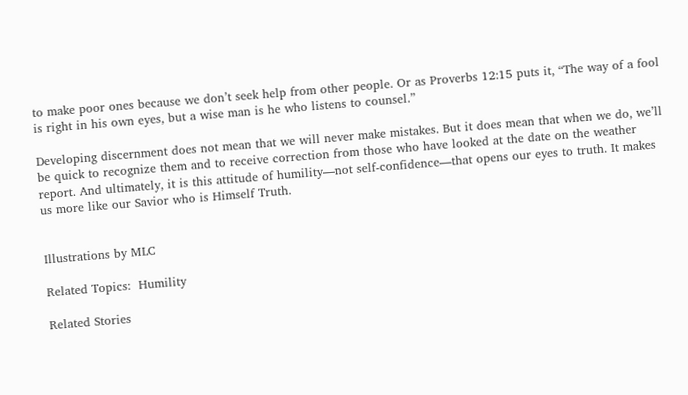to make poor ones because we don’t seek help from other people. Or as Proverbs 12:15 puts it, “The way of a fool is right in his own eyes, but a wise man is he who listens to counsel.”

Developing discernment does not mean that we will never make mistakes. But it does mean that when we do, we’ll be quick to recognize them and to receive correction from those who have looked at the date on the weather report. And ultimately, it is this attitude of humility—not self-confidence—that opens our eyes to truth. It makes us more like our Savior who is Himself Truth.


Illustrations by MLC

Related Topics:  Humility

Related Stories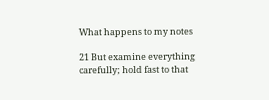What happens to my notes

21 But examine everything carefully; hold fast to that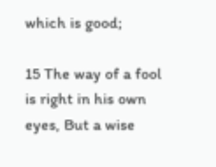which is good;

15 The way of a fool is right in his own eyes, But a wise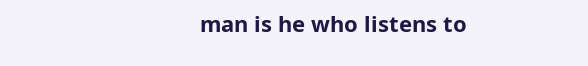man is he who listens to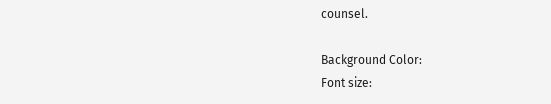counsel.

Background Color:
Font size: